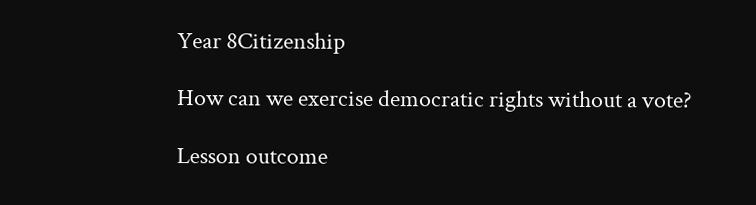Year 8Citizenship

How can we exercise democratic rights without a vote?

Lesson outcome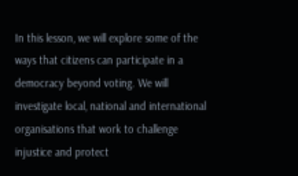In this lesson, we will explore some of the ways that citizens can participate in a democracy beyond voting. We will investigate local, national and international organisations that work to challenge injustice and protect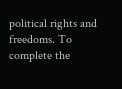political rights and freedoms. To complete the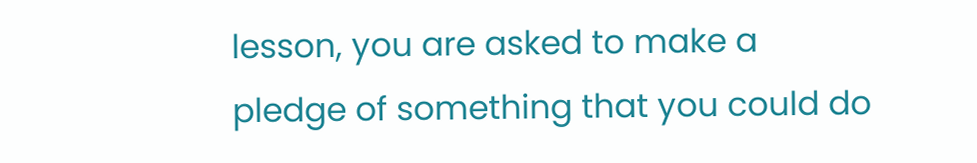lesson, you are asked to make a pledge of something that you could do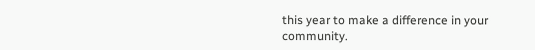this year to make a difference in your community.